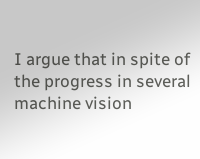I argue that in spite of the progress in several machine vision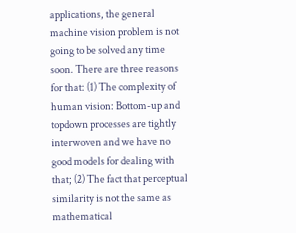applications, the general machine vision problem is not going to be solved any time soon. There are three reasons for that: (1) The complexity of human vision: Bottom-up and topdown processes are tightly interwoven and we have no good models for dealing with that; (2) The fact that perceptual similarity is not the same as mathematical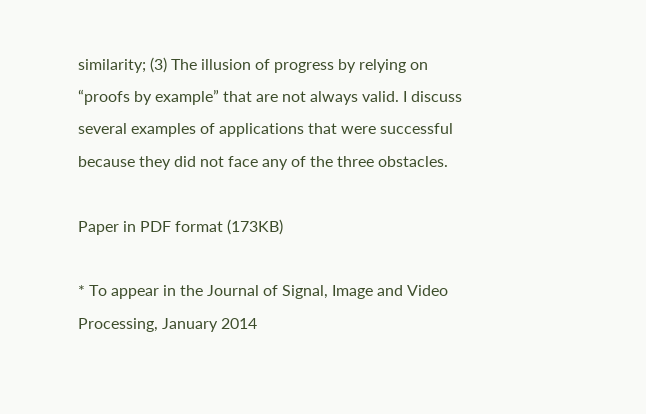similarity; (3) The illusion of progress by relying on “proofs by example” that are not always valid. I discuss several examples of applications that were successful because they did not face any of the three obstacles.

Paper in PDF format (173KB)

* To appear in the Journal of Signal, Image and Video Processing, January 2014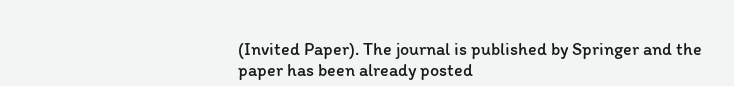(Invited Paper). The journal is published by Springer and the paper has been already posted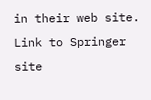in their web site.
Link to Springer site